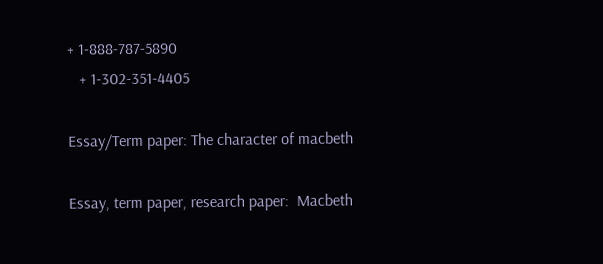+ 1-888-787-5890
   + 1-302-351-4405

Essay/Term paper: The character of macbeth

Essay, term paper, research paper:  Macbeth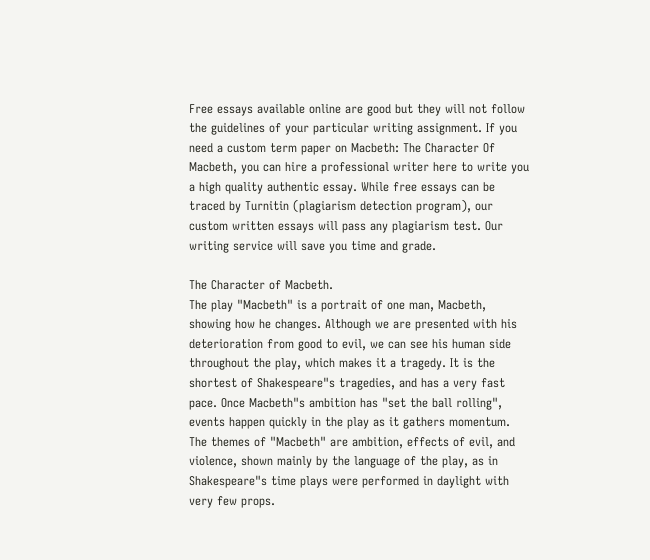Free essays available online are good but they will not follow the guidelines of your particular writing assignment. If you need a custom term paper on Macbeth: The Character Of Macbeth, you can hire a professional writer here to write you a high quality authentic essay. While free essays can be traced by Turnitin (plagiarism detection program), our custom written essays will pass any plagiarism test. Our writing service will save you time and grade.

The Character of Macbeth.
The play "Macbeth" is a portrait of one man, Macbeth, showing how he changes. Although we are presented with his deterioration from good to evil, we can see his human side throughout the play, which makes it a tragedy. It is the shortest of Shakespeare"s tragedies, and has a very fast pace. Once Macbeth"s ambition has "set the ball rolling", events happen quickly in the play as it gathers momentum. The themes of "Macbeth" are ambition, effects of evil, and violence, shown mainly by the language of the play, as in Shakespeare"s time plays were performed in daylight with very few props.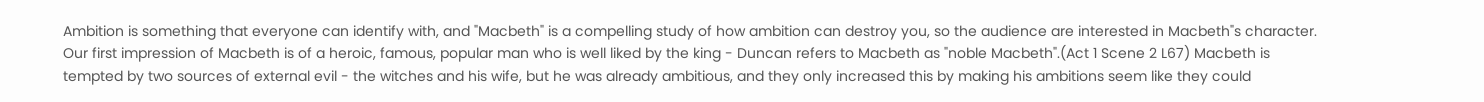Ambition is something that everyone can identify with, and "Macbeth" is a compelling study of how ambition can destroy you, so the audience are interested in Macbeth"s character.
Our first impression of Macbeth is of a heroic, famous, popular man who is well liked by the king - Duncan refers to Macbeth as "noble Macbeth".(Act 1 Scene 2 L67) Macbeth is tempted by two sources of external evil - the witches and his wife, but he was already ambitious, and they only increased this by making his ambitions seem like they could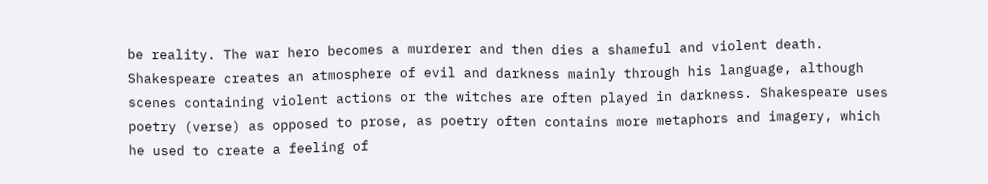be reality. The war hero becomes a murderer and then dies a shameful and violent death. Shakespeare creates an atmosphere of evil and darkness mainly through his language, although scenes containing violent actions or the witches are often played in darkness. Shakespeare uses poetry (verse) as opposed to prose, as poetry often contains more metaphors and imagery, which he used to create a feeling of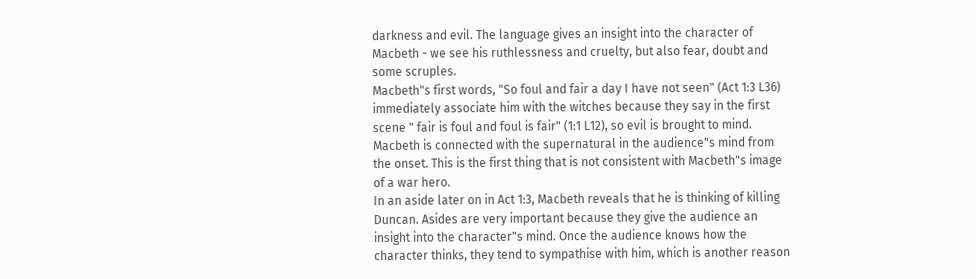darkness and evil. The language gives an insight into the character of Macbeth - we see his ruthlessness and cruelty, but also fear, doubt and some scruples.
Macbeth"s first words, "So foul and fair a day I have not seen" (Act 1:3 L36) immediately associate him with the witches because they say in the first scene " fair is foul and foul is fair" (1:1 L12), so evil is brought to mind. Macbeth is connected with the supernatural in the audience"s mind from the onset. This is the first thing that is not consistent with Macbeth"s image of a war hero.
In an aside later on in Act 1:3, Macbeth reveals that he is thinking of killing Duncan. Asides are very important because they give the audience an insight into the character"s mind. Once the audience knows how the character thinks, they tend to sympathise with him, which is another reason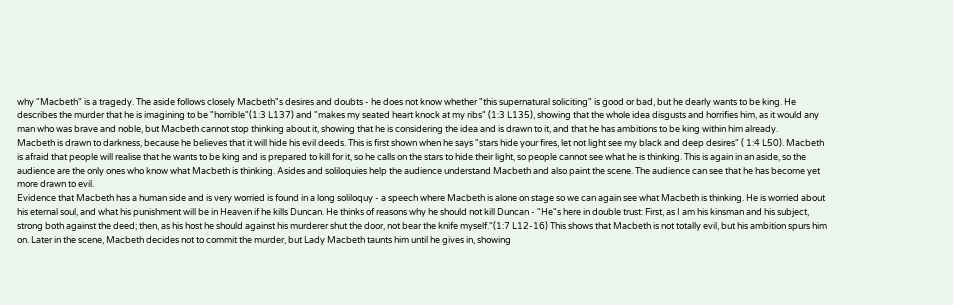why "Macbeth" is a tragedy. The aside follows closely Macbeth"s desires and doubts - he does not know whether "this supernatural soliciting" is good or bad, but he dearly wants to be king. He describes the murder that he is imagining to be "horrible"(1:3 L137) and "makes my seated heart knock at my ribs" (1:3 L135), showing that the whole idea disgusts and horrifies him, as it would any man who was brave and noble, but Macbeth cannot stop thinking about it, showing that he is considering the idea and is drawn to it, and that he has ambitions to be king within him already.
Macbeth is drawn to darkness, because he believes that it will hide his evil deeds. This is first shown when he says "stars hide your fires, let not light see my black and deep desires" ( 1:4 L50). Macbeth is afraid that people will realise that he wants to be king and is prepared to kill for it, so he calls on the stars to hide their light, so people cannot see what he is thinking. This is again in an aside, so the audience are the only ones who know what Macbeth is thinking. Asides and soliloquies help the audience understand Macbeth and also paint the scene. The audience can see that he has become yet more drawn to evil.
Evidence that Macbeth has a human side and is very worried is found in a long soliloquy - a speech where Macbeth is alone on stage so we can again see what Macbeth is thinking. He is worried about his eternal soul, and what his punishment will be in Heaven if he kills Duncan. He thinks of reasons why he should not kill Duncan - "He"s here in double trust: First, as I am his kinsman and his subject, strong both against the deed; then, as his host he should against his murderer shut the door, not bear the knife myself."(1:7 L12-16) This shows that Macbeth is not totally evil, but his ambition spurs him on. Later in the scene, Macbeth decides not to commit the murder, but Lady Macbeth taunts him until he gives in, showing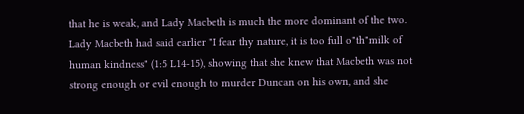that he is weak, and Lady Macbeth is much the more dominant of the two. Lady Macbeth had said earlier "I fear thy nature, it is too full o"th"milk of human kindness" (1:5 L14-15), showing that she knew that Macbeth was not strong enough or evil enough to murder Duncan on his own, and she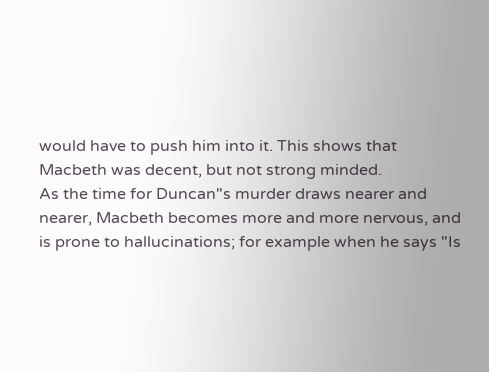would have to push him into it. This shows that Macbeth was decent, but not strong minded.
As the time for Duncan"s murder draws nearer and nearer, Macbeth becomes more and more nervous, and is prone to hallucinations; for example when he says "Is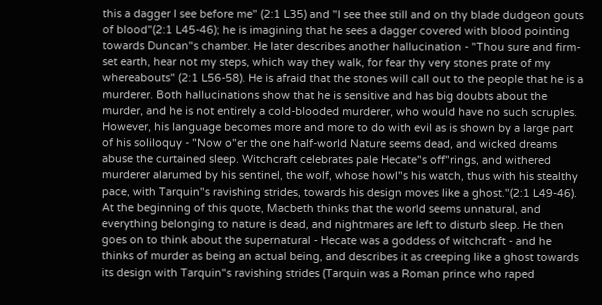this a dagger I see before me" (2:1 L35) and "I see thee still and on thy blade dudgeon gouts of blood"(2:1 L45-46); he is imagining that he sees a dagger covered with blood pointing towards Duncan"s chamber. He later describes another hallucination - "Thou sure and firm-set earth, hear not my steps, which way they walk, for fear thy very stones prate of my whereabouts" (2:1 L56-58). He is afraid that the stones will call out to the people that he is a murderer. Both hallucinations show that he is sensitive and has big doubts about the murder, and he is not entirely a cold-blooded murderer, who would have no such scruples.
However, his language becomes more and more to do with evil as is shown by a large part of his soliloquy - "Now o"er the one half-world Nature seems dead, and wicked dreams abuse the curtained sleep. Witchcraft celebrates pale Hecate"s off"rings, and withered murderer alarumed by his sentinel, the wolf, whose howl"s his watch, thus with his stealthy pace, with Tarquin"s ravishing strides, towards his design moves like a ghost."(2:1 L49-46). At the beginning of this quote, Macbeth thinks that the world seems unnatural, and everything belonging to nature is dead, and nightmares are left to disturb sleep. He then goes on to think about the supernatural - Hecate was a goddess of witchcraft - and he thinks of murder as being an actual being, and describes it as creeping like a ghost towards its design with Tarquin"s ravishing strides (Tarquin was a Roman prince who raped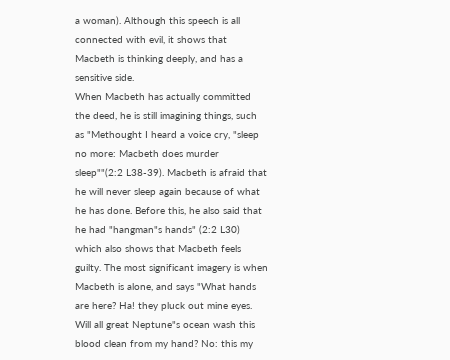a woman). Although this speech is all connected with evil, it shows that Macbeth is thinking deeply, and has a sensitive side.
When Macbeth has actually committed the deed, he is still imagining things, such as "Methought I heard a voice cry, "sleep no more: Macbeth does murder sleep""(2:2 L38-39). Macbeth is afraid that he will never sleep again because of what he has done. Before this, he also said that he had "hangman"s hands" (2:2 L30) which also shows that Macbeth feels guilty. The most significant imagery is when Macbeth is alone, and says "What hands are here? Ha! they pluck out mine eyes. Will all great Neptune"s ocean wash this blood clean from my hand? No: this my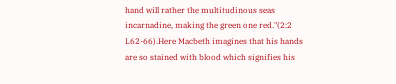hand will rather the multitudinous seas incarnadine, making the green one red."(2:2 L62-66).Here Macbeth imagines that his hands are so stained with blood which signifies his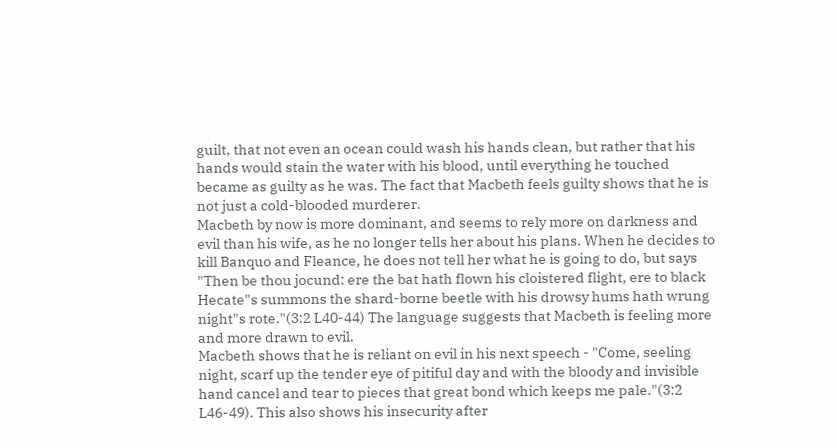guilt, that not even an ocean could wash his hands clean, but rather that his hands would stain the water with his blood, until everything he touched became as guilty as he was. The fact that Macbeth feels guilty shows that he is not just a cold-blooded murderer.
Macbeth by now is more dominant, and seems to rely more on darkness and evil than his wife, as he no longer tells her about his plans. When he decides to kill Banquo and Fleance, he does not tell her what he is going to do, but says "Then be thou jocund: ere the bat hath flown his cloistered flight, ere to black Hecate"s summons the shard-borne beetle with his drowsy hums hath wrung night"s rote."(3:2 L40-44) The language suggests that Macbeth is feeling more and more drawn to evil.
Macbeth shows that he is reliant on evil in his next speech - "Come, seeling night, scarf up the tender eye of pitiful day and with the bloody and invisible hand cancel and tear to pieces that great bond which keeps me pale."(3:2 L46-49). This also shows his insecurity after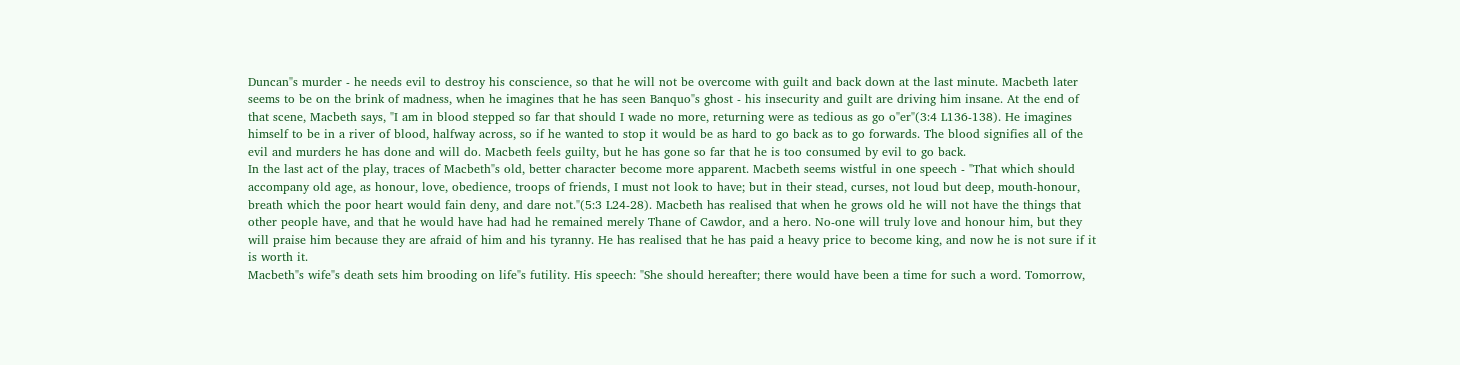Duncan"s murder - he needs evil to destroy his conscience, so that he will not be overcome with guilt and back down at the last minute. Macbeth later seems to be on the brink of madness, when he imagines that he has seen Banquo"s ghost - his insecurity and guilt are driving him insane. At the end of that scene, Macbeth says, "I am in blood stepped so far that should I wade no more, returning were as tedious as go o"er"(3:4 L136-138). He imagines himself to be in a river of blood, halfway across, so if he wanted to stop it would be as hard to go back as to go forwards. The blood signifies all of the evil and murders he has done and will do. Macbeth feels guilty, but he has gone so far that he is too consumed by evil to go back.
In the last act of the play, traces of Macbeth"s old, better character become more apparent. Macbeth seems wistful in one speech - "That which should accompany old age, as honour, love, obedience, troops of friends, I must not look to have; but in their stead, curses, not loud but deep, mouth-honour, breath which the poor heart would fain deny, and dare not."(5:3 L24-28). Macbeth has realised that when he grows old he will not have the things that other people have, and that he would have had had he remained merely Thane of Cawdor, and a hero. No-one will truly love and honour him, but they will praise him because they are afraid of him and his tyranny. He has realised that he has paid a heavy price to become king, and now he is not sure if it is worth it.
Macbeth"s wife"s death sets him brooding on life"s futility. His speech: "She should hereafter; there would have been a time for such a word. Tomorrow,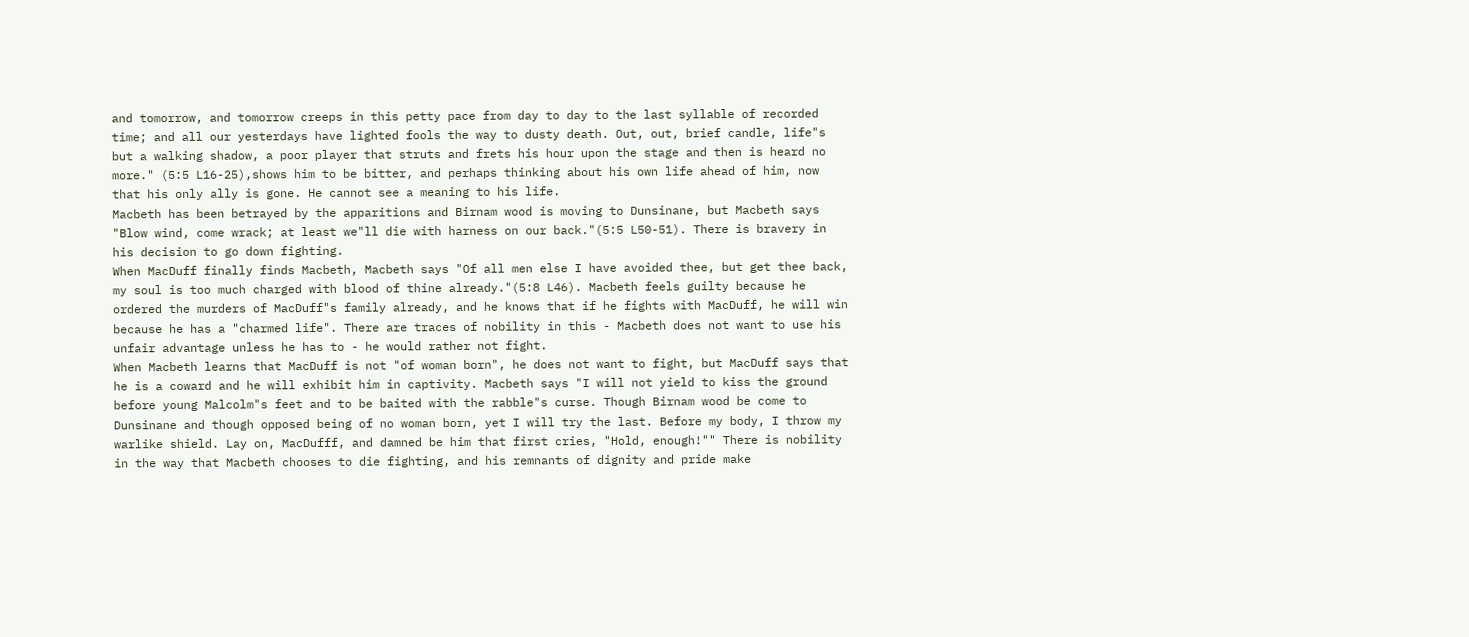and tomorrow, and tomorrow creeps in this petty pace from day to day to the last syllable of recorded time; and all our yesterdays have lighted fools the way to dusty death. Out, out, brief candle, life"s but a walking shadow, a poor player that struts and frets his hour upon the stage and then is heard no more." (5:5 L16-25),shows him to be bitter, and perhaps thinking about his own life ahead of him, now that his only ally is gone. He cannot see a meaning to his life.
Macbeth has been betrayed by the apparitions and Birnam wood is moving to Dunsinane, but Macbeth says "Blow wind, come wrack; at least we"ll die with harness on our back."(5:5 L50-51). There is bravery in his decision to go down fighting.
When MacDuff finally finds Macbeth, Macbeth says "Of all men else I have avoided thee, but get thee back, my soul is too much charged with blood of thine already."(5:8 L46). Macbeth feels guilty because he ordered the murders of MacDuff"s family already, and he knows that if he fights with MacDuff, he will win because he has a "charmed life". There are traces of nobility in this - Macbeth does not want to use his unfair advantage unless he has to - he would rather not fight.
When Macbeth learns that MacDuff is not "of woman born", he does not want to fight, but MacDuff says that he is a coward and he will exhibit him in captivity. Macbeth says "I will not yield to kiss the ground before young Malcolm"s feet and to be baited with the rabble"s curse. Though Birnam wood be come to Dunsinane and though opposed being of no woman born, yet I will try the last. Before my body, I throw my warlike shield. Lay on, MacDufff, and damned be him that first cries, "Hold, enough!"" There is nobility in the way that Macbeth chooses to die fighting, and his remnants of dignity and pride make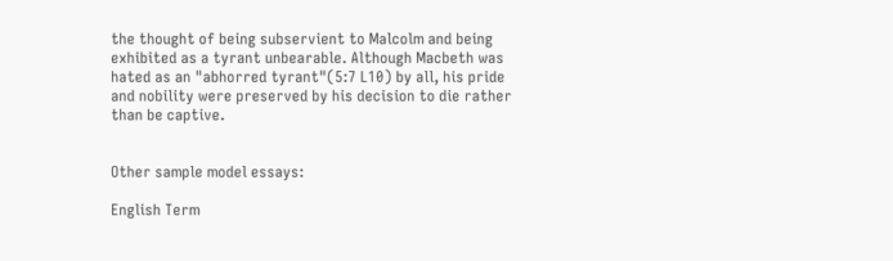the thought of being subservient to Malcolm and being exhibited as a tyrant unbearable. Although Macbeth was hated as an "abhorred tyrant"(5:7 L10) by all, his pride and nobility were preserved by his decision to die rather than be captive.


Other sample model essays:

English Term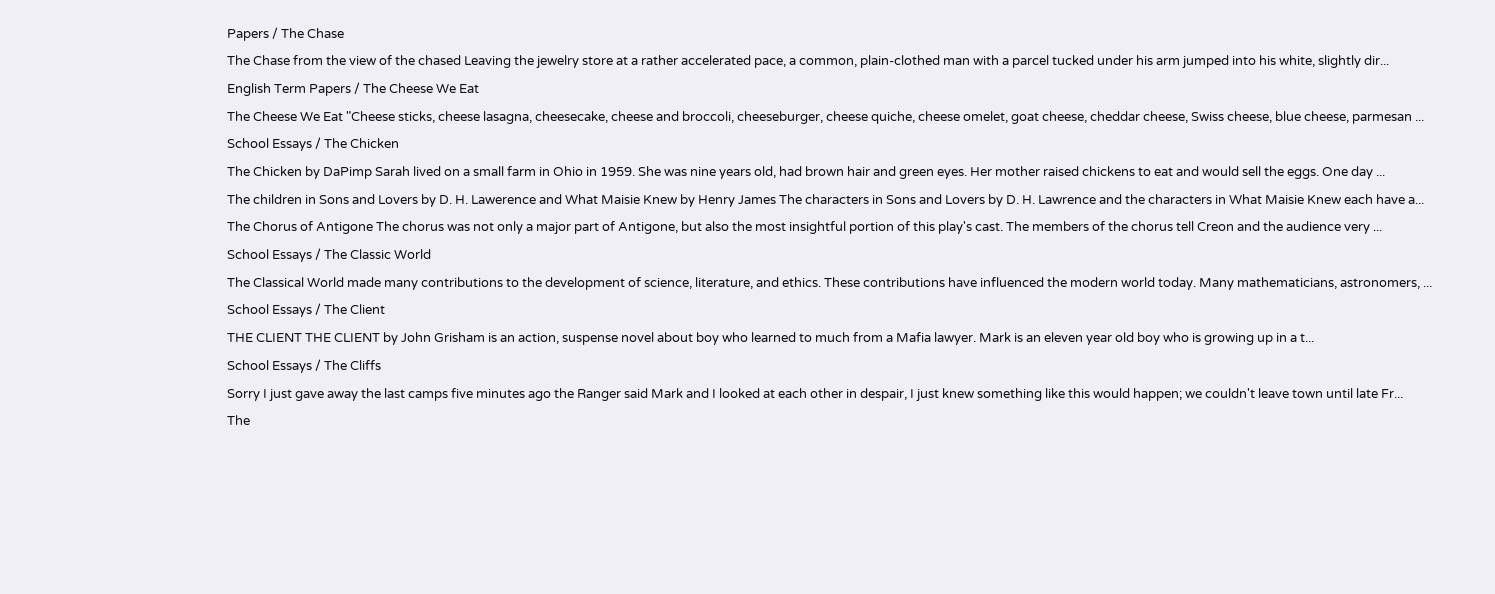Papers / The Chase
The Chase from the view of the chased Leaving the jewelry store at a rather accelerated pace, a common, plain-clothed man with a parcel tucked under his arm jumped into his white, slightly dir...
English Term Papers / The Cheese We Eat
The Cheese We Eat "Cheese sticks, cheese lasagna, cheesecake, cheese and broccoli, cheeseburger, cheese quiche, cheese omelet, goat cheese, cheddar cheese, Swiss cheese, blue cheese, parmesan ...
School Essays / The Chicken
The Chicken by DaPimp Sarah lived on a small farm in Ohio in 1959. She was nine years old, had brown hair and green eyes. Her mother raised chickens to eat and would sell the eggs. One day ...
The children in Sons and Lovers by D. H. Lawerence and What Maisie Knew by Henry James The characters in Sons and Lovers by D. H. Lawrence and the characters in What Maisie Knew each have a...
The Chorus of Antigone The chorus was not only a major part of Antigone, but also the most insightful portion of this play's cast. The members of the chorus tell Creon and the audience very ...
School Essays / The Classic World
The Classical World made many contributions to the development of science, literature, and ethics. These contributions have influenced the modern world today. Many mathematicians, astronomers, ...
School Essays / The Client
THE CLIENT THE CLIENT by John Grisham is an action, suspense novel about boy who learned to much from a Mafia lawyer. Mark is an eleven year old boy who is growing up in a t...
School Essays / The Cliffs
Sorry I just gave away the last camps five minutes ago the Ranger said Mark and I looked at each other in despair, I just knew something like this would happen; we couldn't leave town until late Fr...
The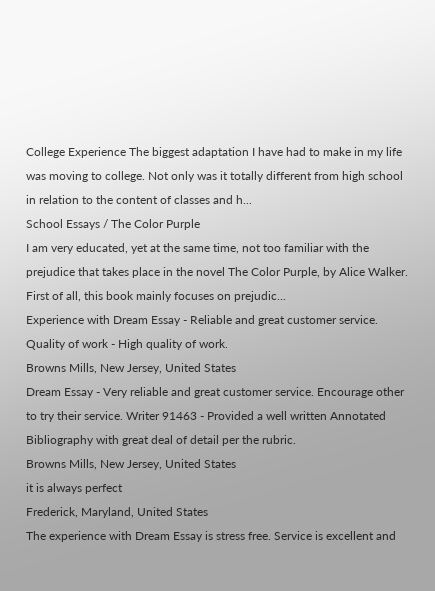College Experience The biggest adaptation I have had to make in my life was moving to college. Not only was it totally different from high school in relation to the content of classes and h...
School Essays / The Color Purple
I am very educated, yet at the same time, not too familiar with the prejudice that takes place in the novel The Color Purple, by Alice Walker. First of all, this book mainly focuses on prejudic...
Experience with Dream Essay - Reliable and great customer service. Quality of work - High quality of work.
Browns Mills, New Jersey, United States
Dream Essay - Very reliable and great customer service. Encourage other to try their service. Writer 91463 - Provided a well written Annotated Bibliography with great deal of detail per the rubric.
Browns Mills, New Jersey, United States
it is always perfect
Frederick, Maryland, United States
The experience with Dream Essay is stress free. Service is excellent and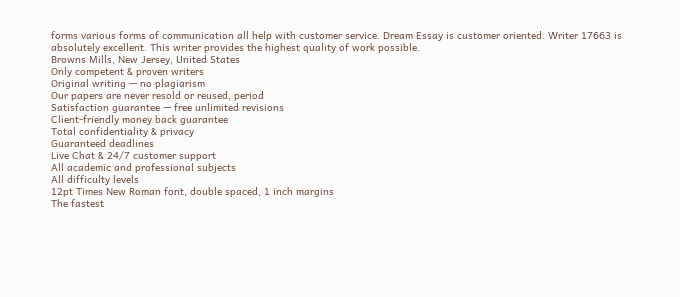forms various forms of communication all help with customer service. Dream Essay is customer oriented. Writer 17663 is absolutely excellent. This writer provides the highest quality of work possible.
Browns Mills, New Jersey, United States
Only competent & proven writers
Original writing — no plagiarism
Our papers are never resold or reused, period
Satisfaction guarantee — free unlimited revisions
Client-friendly money back guarantee
Total confidentiality & privacy
Guaranteed deadlines
Live Chat & 24/7 customer support
All academic and professional subjects
All difficulty levels
12pt Times New Roman font, double spaced, 1 inch margins
The fastest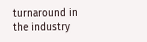turnaround in the industry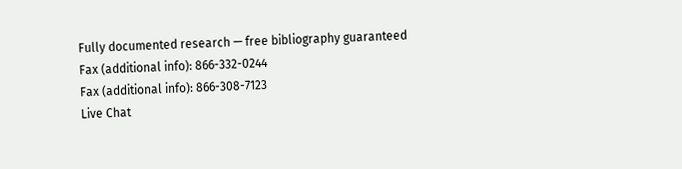Fully documented research — free bibliography guaranteed
Fax (additional info): 866-332-0244
Fax (additional info): 866-308-7123
Live Chat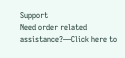Support
Need order related assistance?—Click here to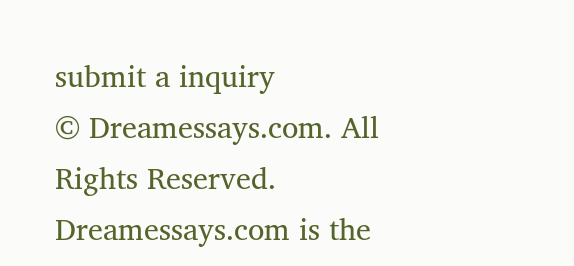submit a inquiry
© Dreamessays.com. All Rights Reserved.
Dreamessays.com is the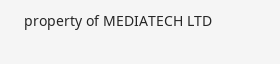property of MEDIATECH LTD